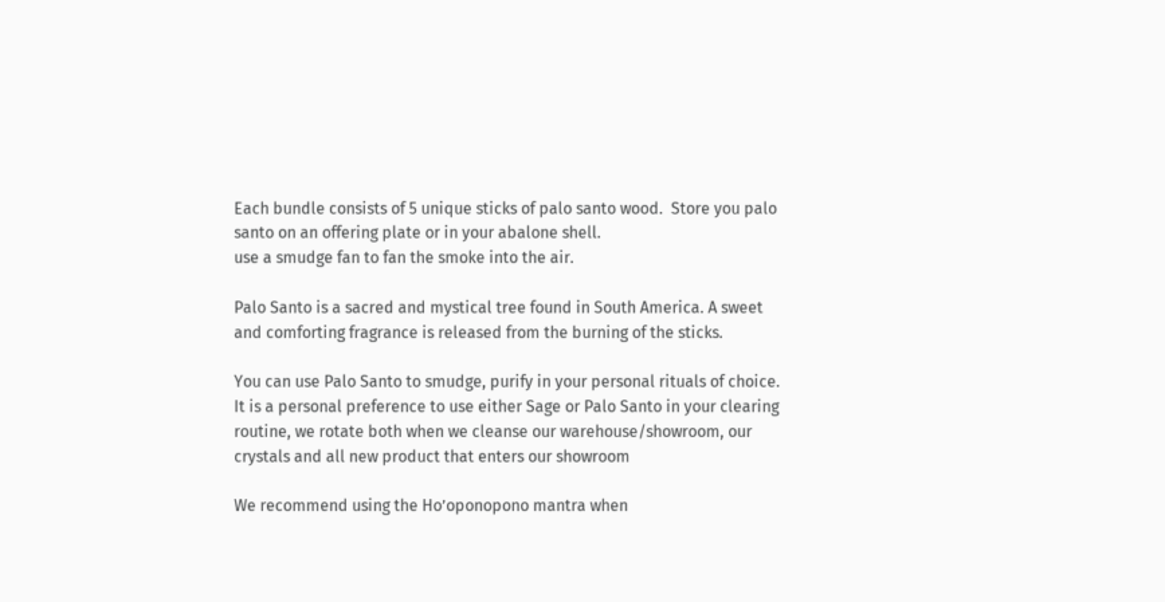Each bundle consists of 5 unique sticks of palo santo wood.  Store you palo santo on an offering plate or in your abalone shell.
use a smudge fan to fan the smoke into the air.

Palo Santo is a sacred and mystical tree found in South America. A sweet and comforting fragrance is released from the burning of the sticks.

You can use Palo Santo to smudge, purify in your personal rituals of choice.  It is a personal preference to use either Sage or Palo Santo in your clearing routine, we rotate both when we cleanse our warehouse/showroom, our crystals and all new product that enters our showroom

We recommend using the Ho’oponopono mantra when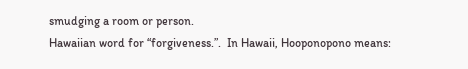smudging a room or person.
Hawaiian word for “forgiveness.”.  In Hawaii, Hooponopono means: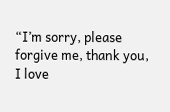“I’m sorry, please forgive me, thank you, I love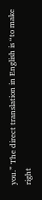you.” The direct translation in English is “to make right